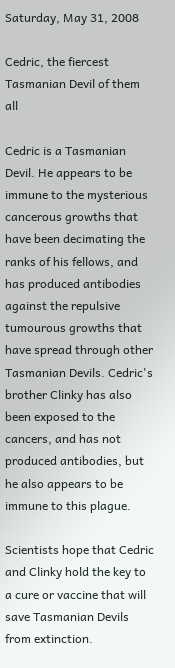Saturday, May 31, 2008

Cedric, the fiercest Tasmanian Devil of them all

Cedric is a Tasmanian Devil. He appears to be immune to the mysterious cancerous growths that have been decimating the ranks of his fellows, and has produced antibodies against the repulsive tumourous growths that have spread through other Tasmanian Devils. Cedric's brother Clinky has also been exposed to the cancers, and has not produced antibodies, but he also appears to be immune to this plague.

Scientists hope that Cedric and Clinky hold the key to a cure or vaccine that will save Tasmanian Devils from extinction.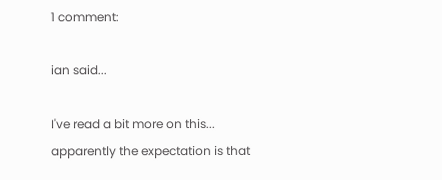1 comment:

ian said...

I've read a bit more on this... apparently the expectation is that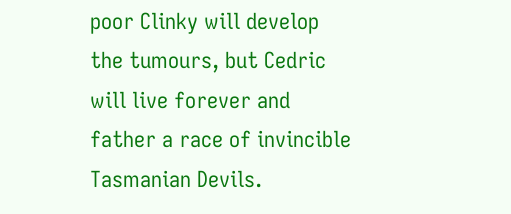poor Clinky will develop the tumours, but Cedric will live forever and father a race of invincible Tasmanian Devils.